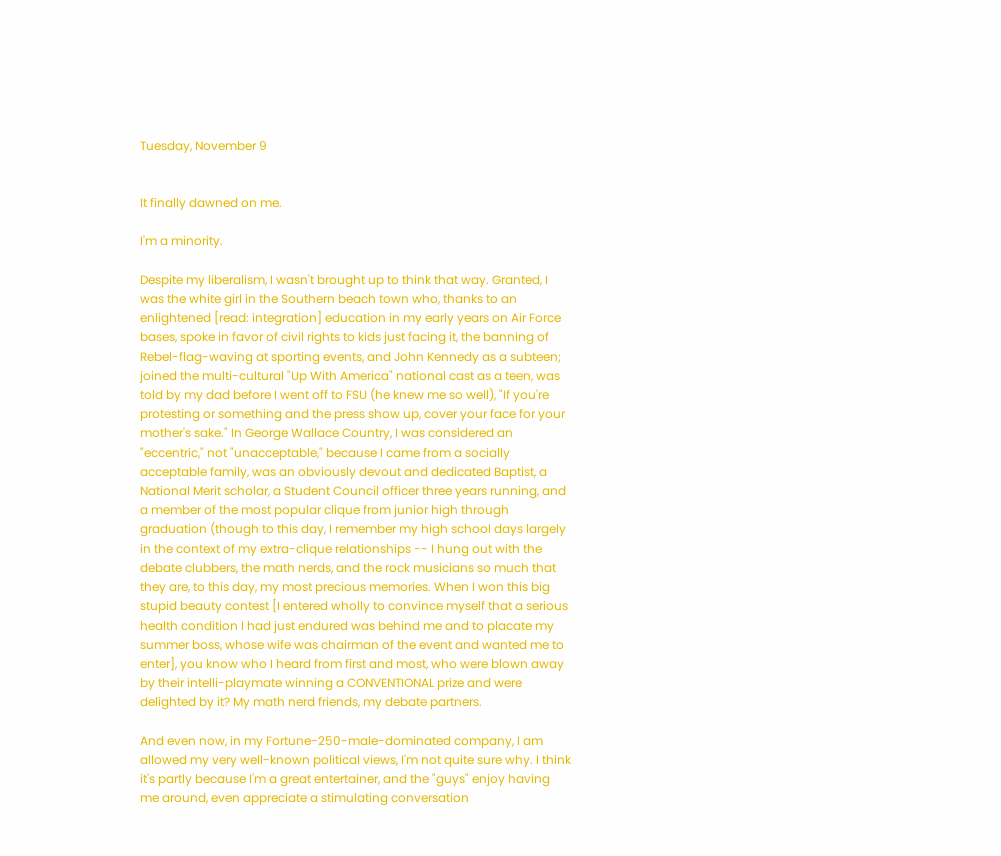Tuesday, November 9


It finally dawned on me.

I'm a minority.

Despite my liberalism, I wasn't brought up to think that way. Granted, I was the white girl in the Southern beach town who, thanks to an enlightened [read: integration] education in my early years on Air Force bases, spoke in favor of civil rights to kids just facing it, the banning of Rebel-flag-waving at sporting events, and John Kennedy as a subteen; joined the multi-cultural "Up With America" national cast as a teen, was told by my dad before I went off to FSU (he knew me so well), "If you're protesting or something and the press show up, cover your face for your mother's sake." In George Wallace Country, I was considered an "eccentric," not "unacceptable," because I came from a socially acceptable family, was an obviously devout and dedicated Baptist, a National Merit scholar, a Student Council officer three years running, and a member of the most popular clique from junior high through graduation (though to this day, I remember my high school days largely in the context of my extra-clique relationships -- I hung out with the debate clubbers, the math nerds, and the rock musicians so much that they are, to this day, my most precious memories. When I won this big stupid beauty contest [I entered wholly to convince myself that a serious health condition I had just endured was behind me and to placate my summer boss, whose wife was chairman of the event and wanted me to enter], you know who I heard from first and most, who were blown away by their intelli-playmate winning a CONVENTIONAL prize and were delighted by it? My math nerd friends, my debate partners.

And even now, in my Fortune-250-male-dominated company, I am allowed my very well-known political views, I'm not quite sure why. I think it's partly because I'm a great entertainer, and the "guys" enjoy having me around, even appreciate a stimulating conversation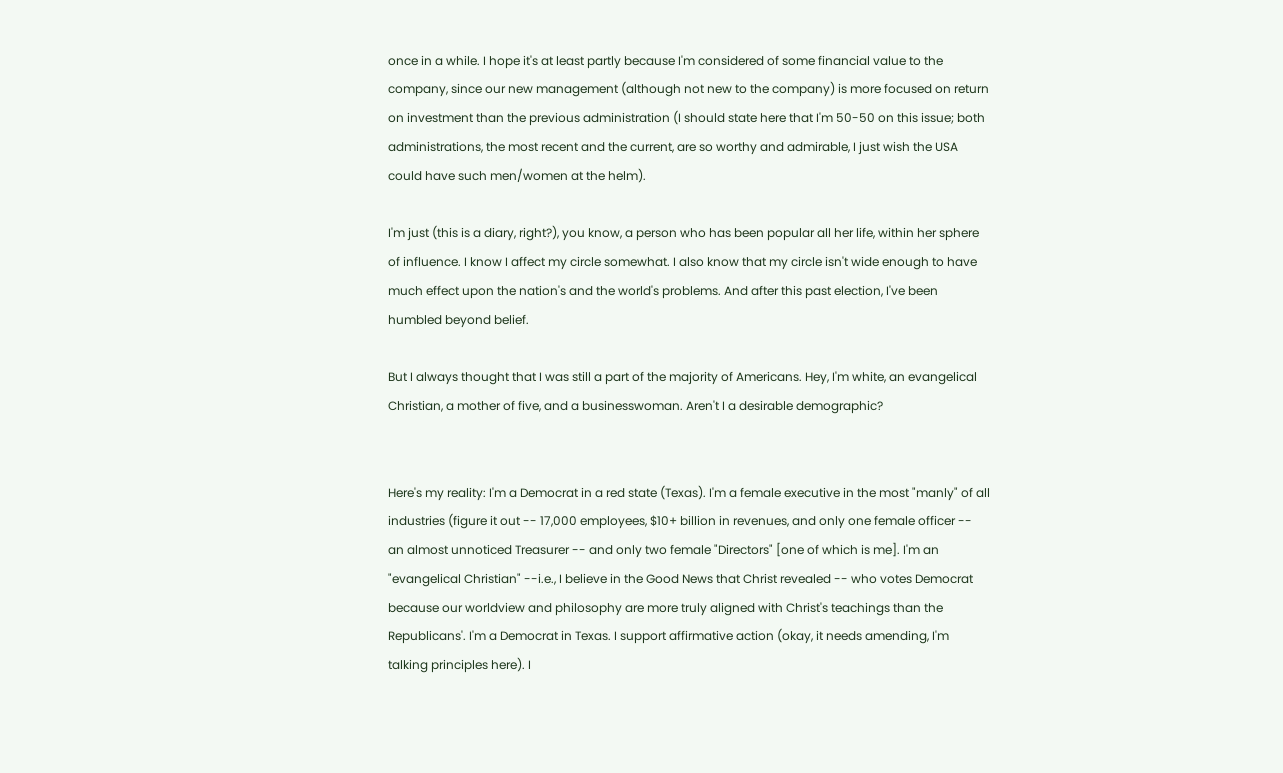once in a while. I hope it's at least partly because I'm considered of some financial value to the company, since our new management (although not new to the company) is more focused on return on investment than the previous administration (I should state here that I'm 50-50 on this issue; both administrations, the most recent and the current, are so worthy and admirable, I just wish the USA could have such men/women at the helm).

I'm just (this is a diary, right?), you know, a person who has been popular all her life, within her sphere of influence. I know I affect my circle somewhat. I also know that my circle isn't wide enough to have much effect upon the nation's and the world's problems. And after this past election, I've been humbled beyond belief.

But I always thought that I was still a part of the majority of Americans. Hey, I'm white, an evangelical Christian, a mother of five, and a businesswoman. Aren't I a desirable demographic?


Here's my reality: I'm a Democrat in a red state (Texas). I'm a female executive in the most "manly" of all industries (figure it out -- 17,000 employees, $10+ billion in revenues, and only one female officer -- an almost unnoticed Treasurer -- and only two female "Directors" [one of which is me]. I'm an "evangelical Christian" --i.e., I believe in the Good News that Christ revealed -- who votes Democrat because our worldview and philosophy are more truly aligned with Christ's teachings than the Republicans'. I'm a Democrat in Texas. I support affirmative action (okay, it needs amending, I'm talking principles here). I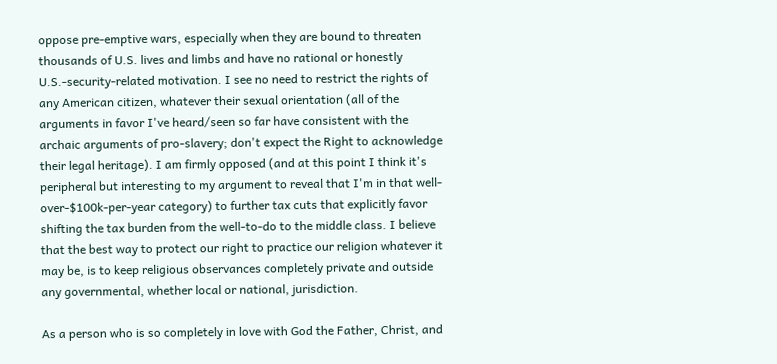oppose pre-emptive wars, especially when they are bound to threaten thousands of U.S. lives and limbs and have no rational or honestly U.S.-security-related motivation. I see no need to restrict the rights of any American citizen, whatever their sexual orientation (all of the arguments in favor I've heard/seen so far have consistent with the archaic arguments of pro-slavery; don't expect the Right to acknowledge their legal heritage). I am firmly opposed (and at this point I think it's peripheral but interesting to my argument to reveal that I'm in that well-over-$100k-per-year category) to further tax cuts that explicitly favor shifting the tax burden from the well-to-do to the middle class. I believe that the best way to protect our right to practice our religion whatever it may be, is to keep religious observances completely private and outside any governmental, whether local or national, jurisdiction.

As a person who is so completely in love with God the Father, Christ, and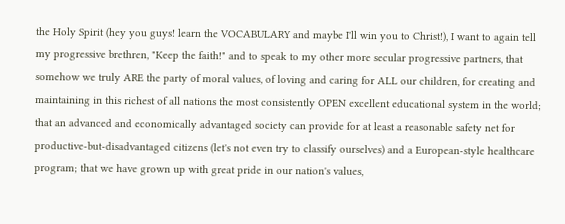the Holy Spirit (hey you guys! learn the VOCABULARY and maybe I'll win you to Christ!), I want to again tell my progressive brethren, "Keep the faith!" and to speak to my other more secular progressive partners, that somehow we truly ARE the party of moral values, of loving and caring for ALL our children, for creating and maintaining in this richest of all nations the most consistently OPEN excellent educational system in the world; that an advanced and economically advantaged society can provide for at least a reasonable safety net for productive-but-disadvantaged citizens (let's not even try to classify ourselves) and a European-style healthcare program; that we have grown up with great pride in our nation's values,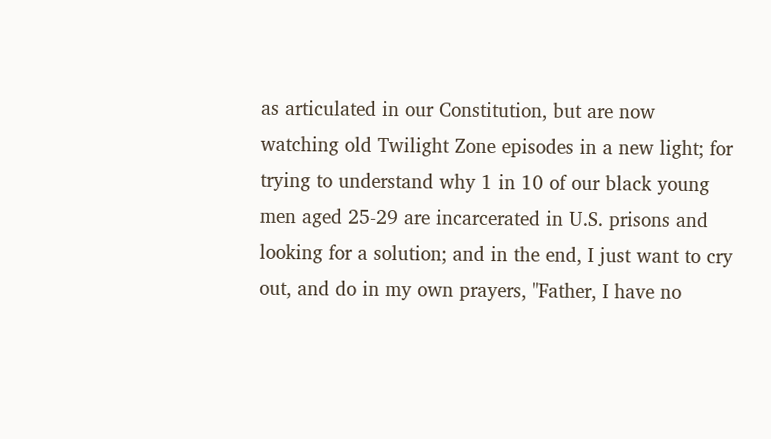as articulated in our Constitution, but are now watching old Twilight Zone episodes in a new light; for trying to understand why 1 in 10 of our black young men aged 25-29 are incarcerated in U.S. prisons and looking for a solution; and in the end, I just want to cry out, and do in my own prayers, "Father, I have no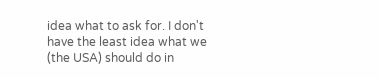idea what to ask for. I don't have the least idea what we (the USA) should do in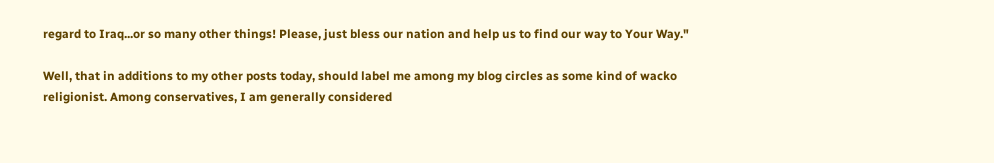regard to Iraq...or so many other things! Please, just bless our nation and help us to find our way to Your Way."

Well, that in additions to my other posts today, should label me among my blog circles as some kind of wacko religionist. Among conservatives, I am generally considered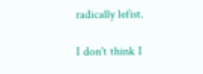radically lefist.

I don't think I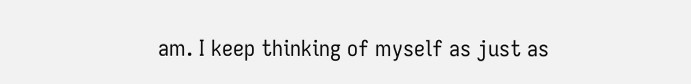am. I keep thinking of myself as just as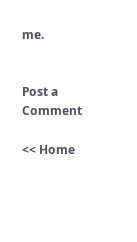me.


Post a Comment

<< Home